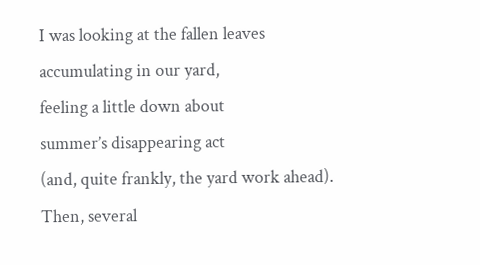I was looking at the fallen leaves
accumulating in our yard,
feeling a little down about
summer’s disappearing act
(and, quite frankly, the yard work ahead).
Then, several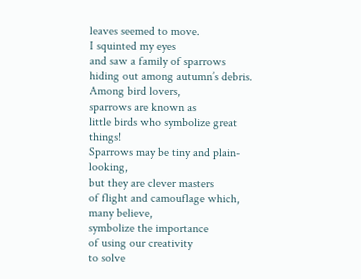leaves seemed to move.
I squinted my eyes
and saw a family of sparrows
hiding out among autumn’s debris.
Among bird lovers,
sparrows are known as
little birds who symbolize great things!
Sparrows may be tiny and plain-looking,
but they are clever masters
of flight and camouflage which,
many believe,
symbolize the importance
of using our creativity
to solve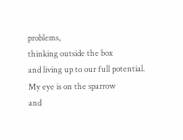problems,
thinking outside the box
and living up to our full potential.
My eye is on the sparrow
and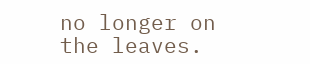no longer on the leaves.